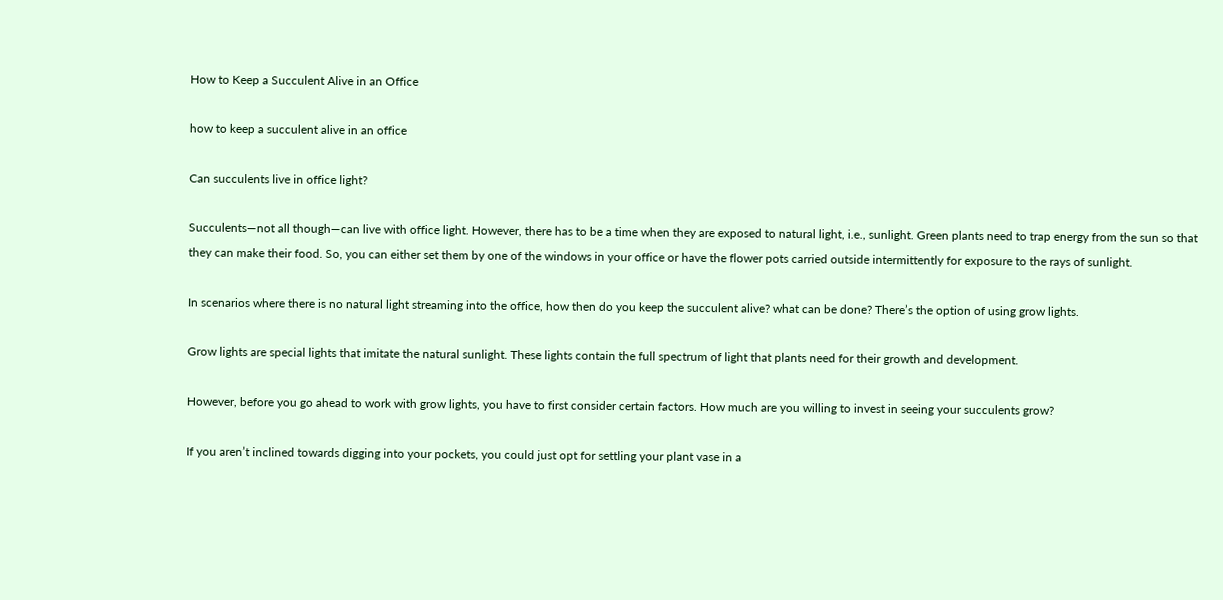How to Keep a Succulent Alive in an Office

how to keep a succulent alive in an office

Can succulents live in office light?

Succulents—not all though—can live with office light. However, there has to be a time when they are exposed to natural light, i.e., sunlight. Green plants need to trap energy from the sun so that they can make their food. So, you can either set them by one of the windows in your office or have the flower pots carried outside intermittently for exposure to the rays of sunlight.

In scenarios where there is no natural light streaming into the office, how then do you keep the succulent alive? what can be done? There’s the option of using grow lights.

Grow lights are special lights that imitate the natural sunlight. These lights contain the full spectrum of light that plants need for their growth and development.

However, before you go ahead to work with grow lights, you have to first consider certain factors. How much are you willing to invest in seeing your succulents grow?

If you aren’t inclined towards digging into your pockets, you could just opt for settling your plant vase in a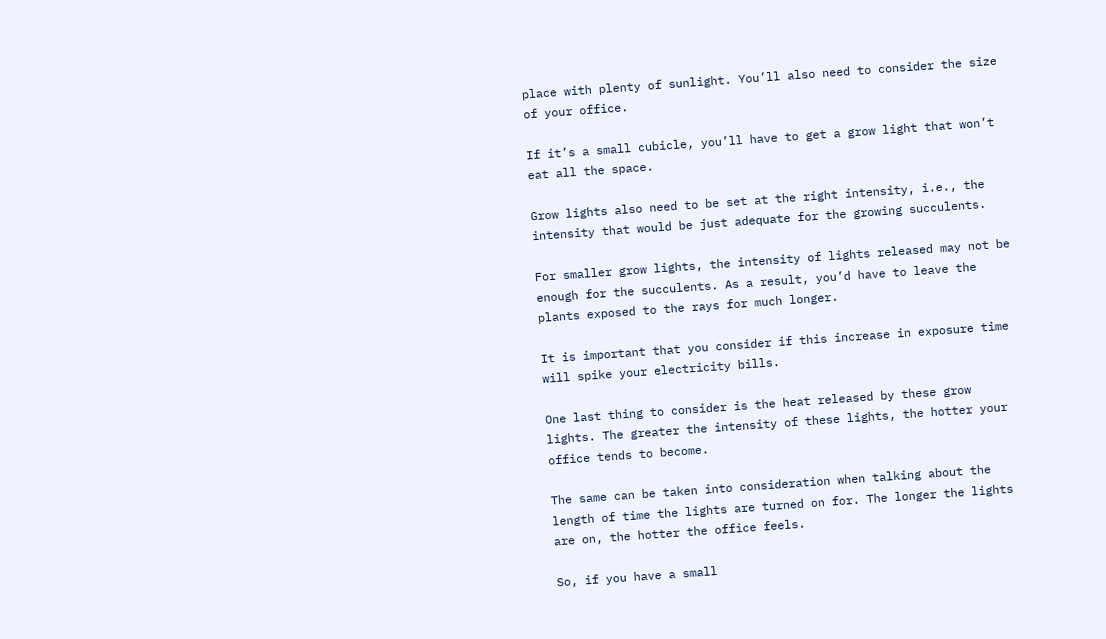place with plenty of sunlight. You’ll also need to consider the size of your office.

If it’s a small cubicle, you’ll have to get a grow light that won’t eat all the space.

Grow lights also need to be set at the right intensity, i.e., the intensity that would be just adequate for the growing succulents.

For smaller grow lights, the intensity of lights released may not be enough for the succulents. As a result, you’d have to leave the plants exposed to the rays for much longer.

It is important that you consider if this increase in exposure time will spike your electricity bills.

One last thing to consider is the heat released by these grow lights. The greater the intensity of these lights, the hotter your office tends to become.

The same can be taken into consideration when talking about the length of time the lights are turned on for. The longer the lights are on, the hotter the office feels.

So, if you have a small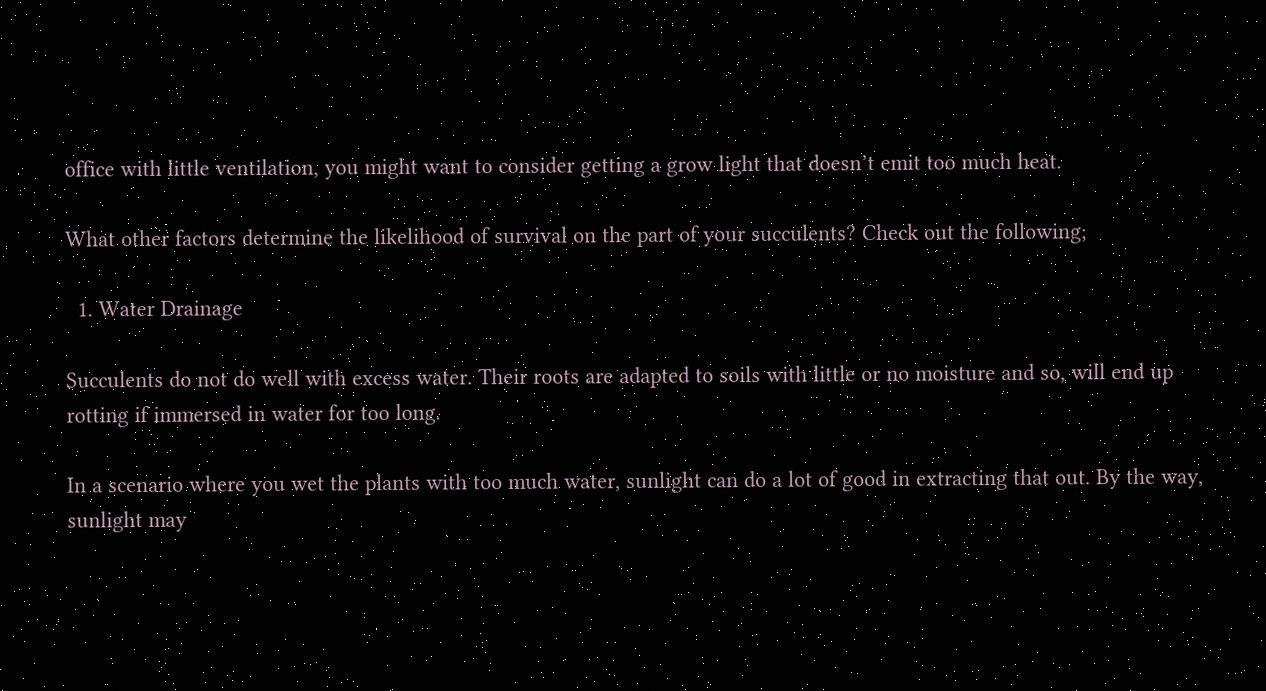office with little ventilation, you might want to consider getting a grow light that doesn’t emit too much heat.

What other factors determine the likelihood of survival on the part of your succulents? Check out the following;

  1. Water Drainage

Succulents do not do well with excess water. Their roots are adapted to soils with little or no moisture and so, will end up rotting if immersed in water for too long.

In a scenario where you wet the plants with too much water, sunlight can do a lot of good in extracting that out. By the way, sunlight may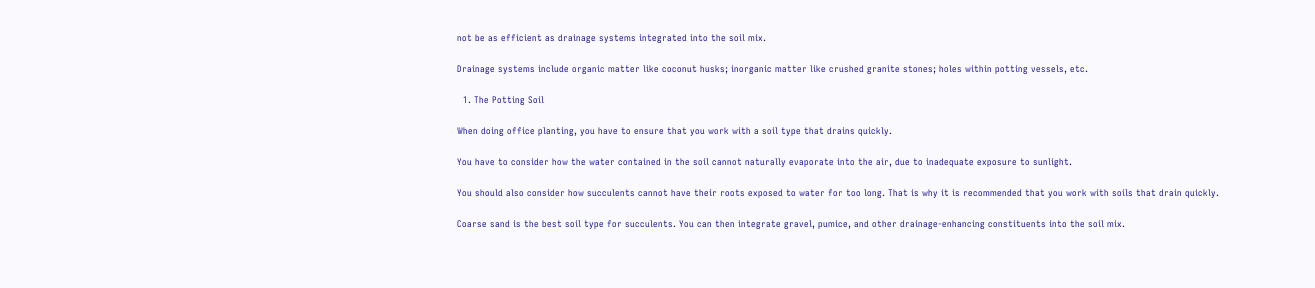not be as efficient as drainage systems integrated into the soil mix.

Drainage systems include organic matter like coconut husks; inorganic matter like crushed granite stones; holes within potting vessels, etc.

  1. The Potting Soil

When doing office planting, you have to ensure that you work with a soil type that drains quickly.

You have to consider how the water contained in the soil cannot naturally evaporate into the air, due to inadequate exposure to sunlight.

You should also consider how succulents cannot have their roots exposed to water for too long. That is why it is recommended that you work with soils that drain quickly.

Coarse sand is the best soil type for succulents. You can then integrate gravel, pumice, and other drainage-enhancing constituents into the soil mix.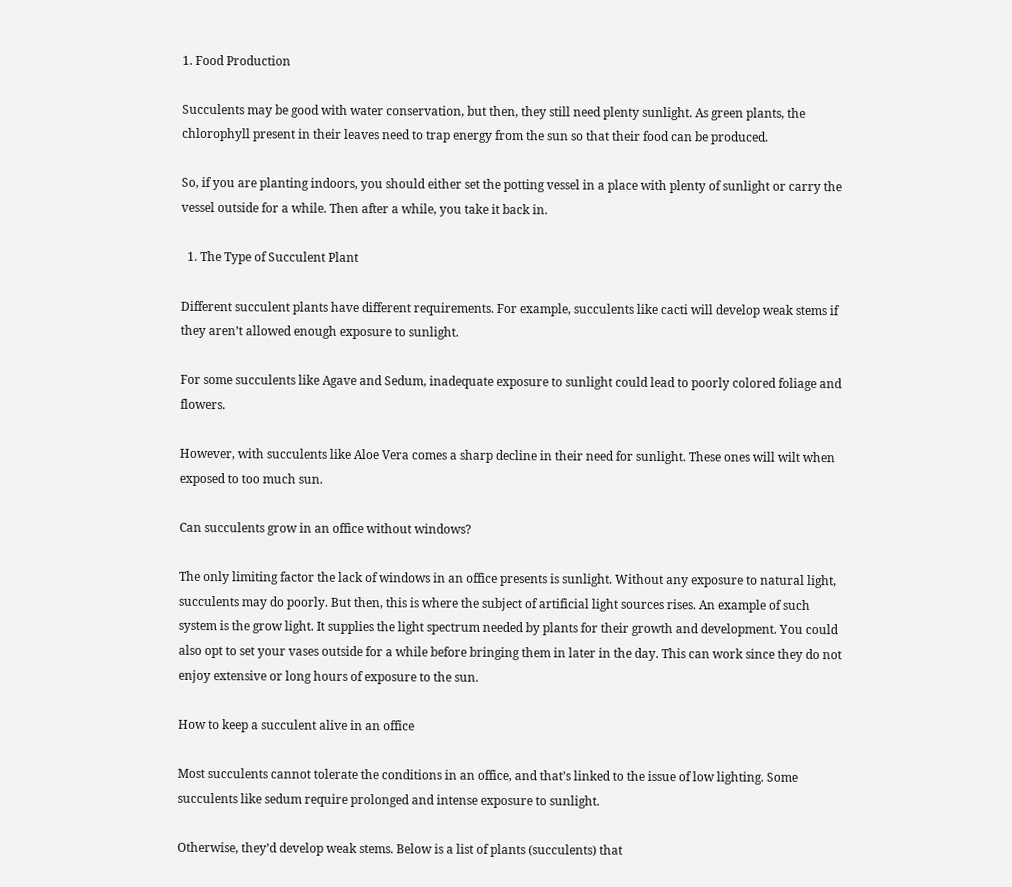1. Food Production

Succulents may be good with water conservation, but then, they still need plenty sunlight. As green plants, the chlorophyll present in their leaves need to trap energy from the sun so that their food can be produced.

So, if you are planting indoors, you should either set the potting vessel in a place with plenty of sunlight or carry the vessel outside for a while. Then after a while, you take it back in.

  1. The Type of Succulent Plant

Different succulent plants have different requirements. For example, succulents like cacti will develop weak stems if they aren’t allowed enough exposure to sunlight.

For some succulents like Agave and Sedum, inadequate exposure to sunlight could lead to poorly colored foliage and flowers.

However, with succulents like Aloe Vera comes a sharp decline in their need for sunlight. These ones will wilt when exposed to too much sun.

Can succulents grow in an office without windows?

The only limiting factor the lack of windows in an office presents is sunlight. Without any exposure to natural light, succulents may do poorly. But then, this is where the subject of artificial light sources rises. An example of such system is the grow light. It supplies the light spectrum needed by plants for their growth and development. You could also opt to set your vases outside for a while before bringing them in later in the day. This can work since they do not enjoy extensive or long hours of exposure to the sun.

How to keep a succulent alive in an office

Most succulents cannot tolerate the conditions in an office, and that’s linked to the issue of low lighting. Some succulents like sedum require prolonged and intense exposure to sunlight.

Otherwise, they’d develop weak stems. Below is a list of plants (succulents) that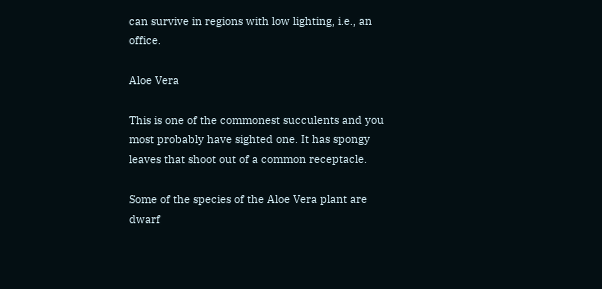can survive in regions with low lighting, i.e., an office.

Aloe Vera

This is one of the commonest succulents and you most probably have sighted one. It has spongy leaves that shoot out of a common receptacle.

Some of the species of the Aloe Vera plant are dwarf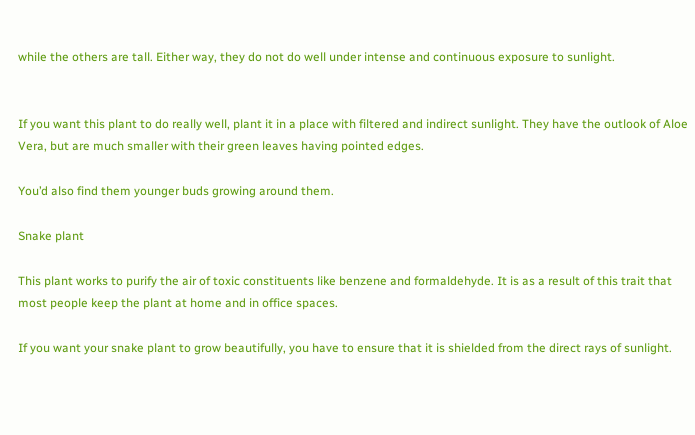while the others are tall. Either way, they do not do well under intense and continuous exposure to sunlight.


If you want this plant to do really well, plant it in a place with filtered and indirect sunlight. They have the outlook of Aloe Vera, but are much smaller with their green leaves having pointed edges.

You’d also find them younger buds growing around them.

Snake plant

This plant works to purify the air of toxic constituents like benzene and formaldehyde. It is as a result of this trait that most people keep the plant at home and in office spaces.

If you want your snake plant to grow beautifully, you have to ensure that it is shielded from the direct rays of sunlight.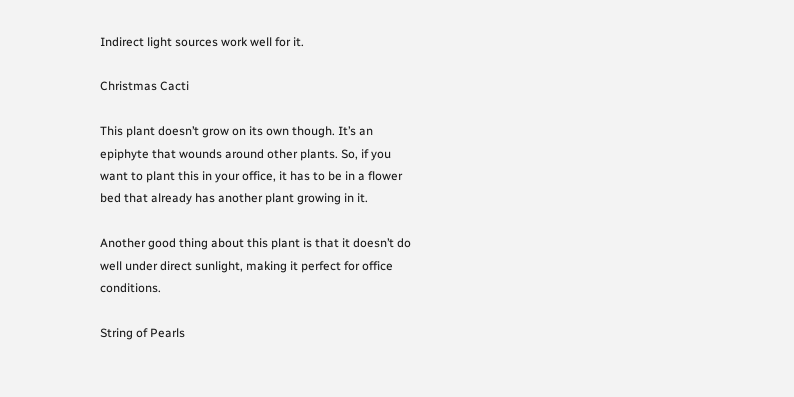Indirect light sources work well for it.

Christmas Cacti

This plant doesn’t grow on its own though. It’s an epiphyte that wounds around other plants. So, if you want to plant this in your office, it has to be in a flower bed that already has another plant growing in it.

Another good thing about this plant is that it doesn’t do well under direct sunlight, making it perfect for office conditions.

String of Pearls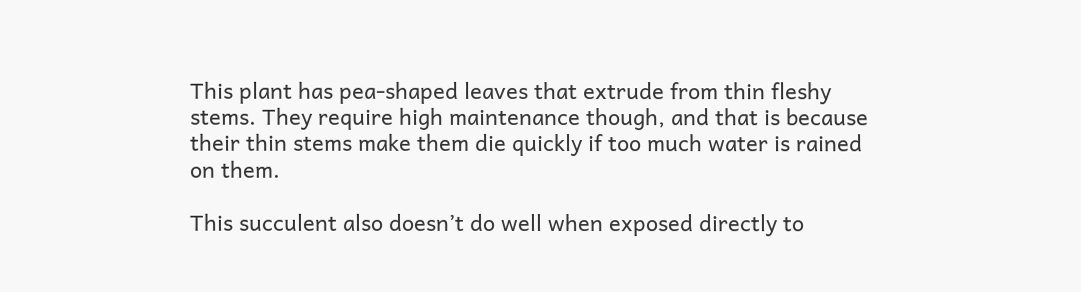This plant has pea-shaped leaves that extrude from thin fleshy stems. They require high maintenance though, and that is because their thin stems make them die quickly if too much water is rained on them.

This succulent also doesn’t do well when exposed directly to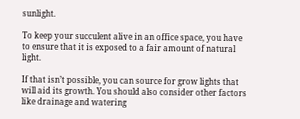sunlight.

To keep your succulent alive in an office space, you have to ensure that it is exposed to a fair amount of natural light.

If that isn’t possible, you can source for grow lights that will aid its growth. You should also consider other factors like drainage and watering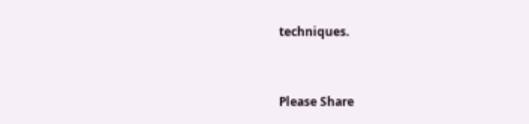techniques.


Please Share